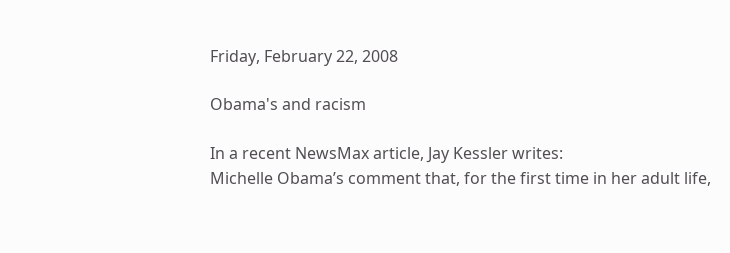Friday, February 22, 2008

Obama's and racism

In a recent NewsMax article, Jay Kessler writes:
Michelle Obama’s comment that, for the first time in her adult life,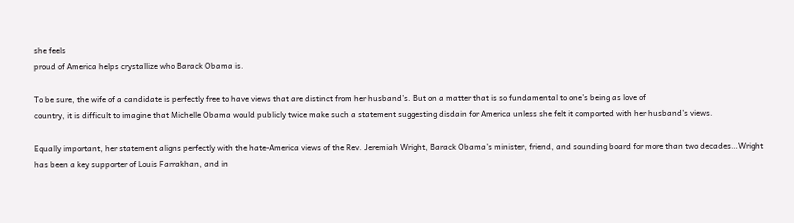she feels
proud of America helps crystallize who Barack Obama is.

To be sure, the wife of a candidate is perfectly free to have views that are distinct from her husband’s. But on a matter that is so fundamental to one’s being as love of
country, it is difficult to imagine that Michelle Obama would publicly twice make such a statement suggesting disdain for America unless she felt it comported with her husband’s views.

Equally important, her statement aligns perfectly with the hate-America views of the Rev. Jeremiah Wright, Barack Obama’s minister, friend, and sounding board for more than two decades…Wright has been a key supporter of Louis Farrakhan, and in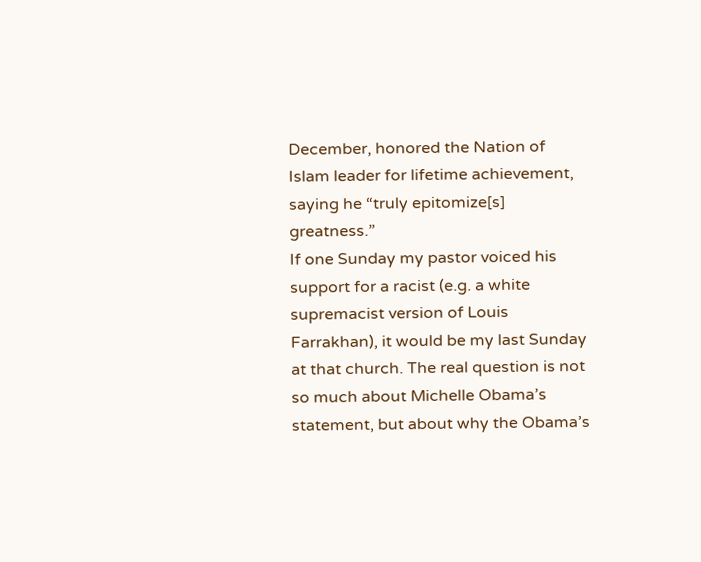December, honored the Nation of Islam leader for lifetime achievement, saying he “truly epitomize[s] greatness.”
If one Sunday my pastor voiced his support for a racist (e.g. a white supremacist version of Louis Farrakhan), it would be my last Sunday at that church. The real question is not so much about Michelle Obama’s statement, but about why the Obama’s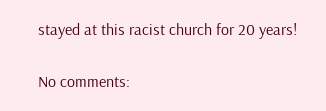stayed at this racist church for 20 years!

No comments: